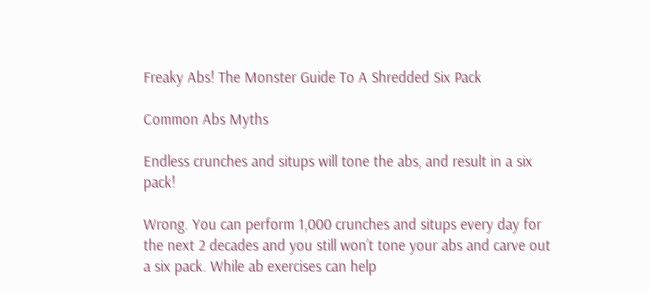Freaky Abs! The Monster Guide To A Shredded Six Pack

Common Abs Myths

Endless crunches and situps will tone the abs, and result in a six pack!

Wrong. You can perform 1,000 crunches and situps every day for the next 2 decades and you still won’t tone your abs and carve out a six pack. While ab exercises can help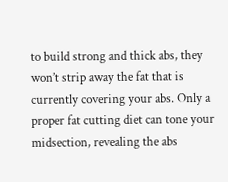to build strong and thick abs, they won’t strip away the fat that is currently covering your abs. Only a proper fat cutting diet can tone your midsection, revealing the abs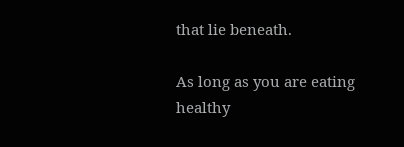that lie beneath.

As long as you are eating healthy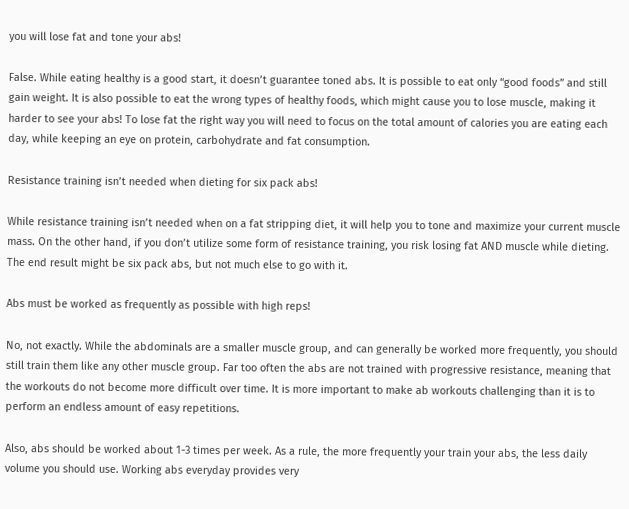you will lose fat and tone your abs!

False. While eating healthy is a good start, it doesn’t guarantee toned abs. It is possible to eat only “good foods” and still gain weight. It is also possible to eat the wrong types of healthy foods, which might cause you to lose muscle, making it harder to see your abs! To lose fat the right way you will need to focus on the total amount of calories you are eating each day, while keeping an eye on protein, carbohydrate and fat consumption.

Resistance training isn’t needed when dieting for six pack abs!

While resistance training isn’t needed when on a fat stripping diet, it will help you to tone and maximize your current muscle mass. On the other hand, if you don’t utilize some form of resistance training, you risk losing fat AND muscle while dieting. The end result might be six pack abs, but not much else to go with it.

Abs must be worked as frequently as possible with high reps!

No, not exactly. While the abdominals are a smaller muscle group, and can generally be worked more frequently, you should still train them like any other muscle group. Far too often the abs are not trained with progressive resistance, meaning that the workouts do not become more difficult over time. It is more important to make ab workouts challenging than it is to perform an endless amount of easy repetitions.

Also, abs should be worked about 1-3 times per week. As a rule, the more frequently your train your abs, the less daily volume you should use. Working abs everyday provides very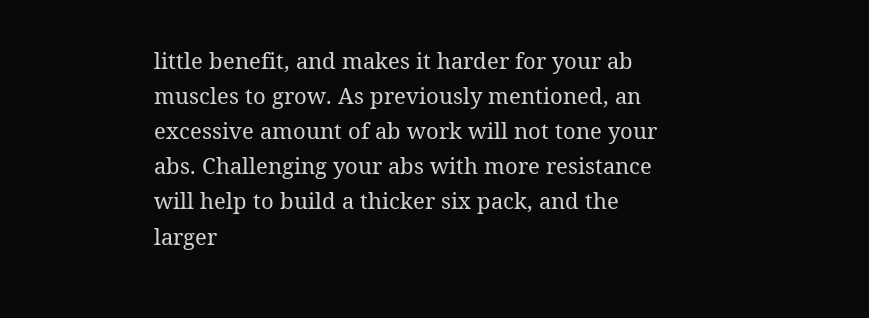little benefit, and makes it harder for your ab muscles to grow. As previously mentioned, an excessive amount of ab work will not tone your abs. Challenging your abs with more resistance will help to build a thicker six pack, and the larger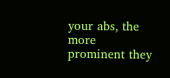your abs, the more prominent they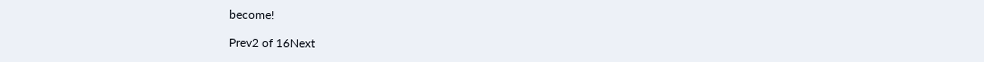become!

Prev2 of 16Next